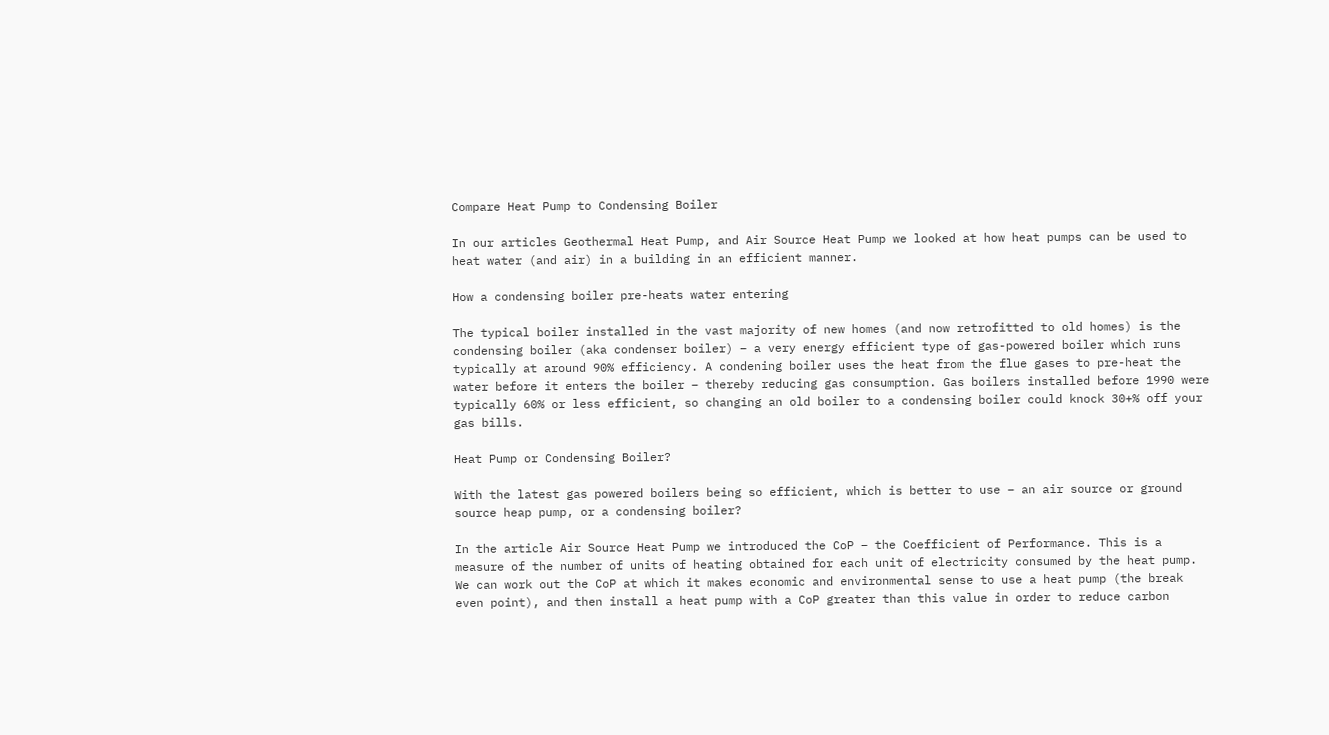Compare Heat Pump to Condensing Boiler

In our articles Geothermal Heat Pump, and Air Source Heat Pump we looked at how heat pumps can be used to heat water (and air) in a building in an efficient manner.

How a condensing boiler pre-heats water entering

The typical boiler installed in the vast majority of new homes (and now retrofitted to old homes) is the condensing boiler (aka condenser boiler) – a very energy efficient type of gas-powered boiler which runs typically at around 90% efficiency. A condening boiler uses the heat from the flue gases to pre-heat the water before it enters the boiler – thereby reducing gas consumption. Gas boilers installed before 1990 were typically 60% or less efficient, so changing an old boiler to a condensing boiler could knock 30+% off your gas bills.

Heat Pump or Condensing Boiler?

With the latest gas powered boilers being so efficient, which is better to use – an air source or ground source heap pump, or a condensing boiler?

In the article Air Source Heat Pump we introduced the CoP – the Coefficient of Performance. This is a measure of the number of units of heating obtained for each unit of electricity consumed by the heat pump. We can work out the CoP at which it makes economic and environmental sense to use a heat pump (the break even point), and then install a heat pump with a CoP greater than this value in order to reduce carbon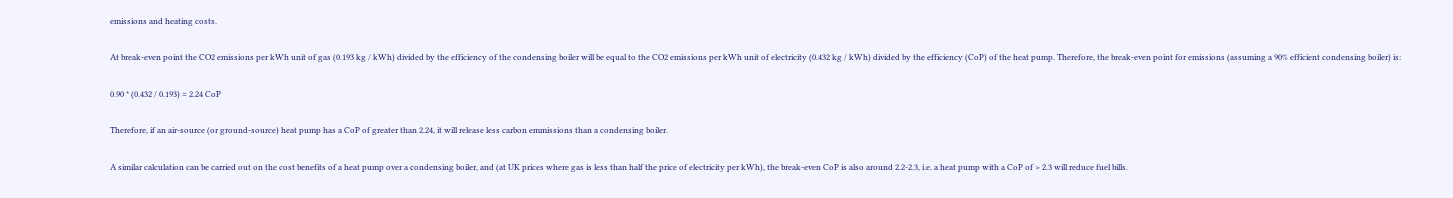emissions and heating costs.

At break-even point the CO2 emissions per kWh unit of gas (0.193 kg / kWh) divided by the efficiency of the condensing boiler will be equal to the CO2 emissions per kWh unit of electricity (0.432 kg / kWh) divided by the efficiency (CoP) of the heat pump. Therefore, the break-even point for emissions (assuming a 90% efficient condensing boiler) is:

0.90 * (0.432 / 0.193) = 2.24 CoP

Therefore, if an air-source (or ground-source) heat pump has a CoP of greater than 2.24, it will release less carbon emmissions than a condensing boiler.

A similar calculation can be carried out on the cost benefits of a heat pump over a condensing boiler, and (at UK prices where gas is less than half the price of electricity per kWh), the break-even CoP is also around 2.2-2.3, i.e. a heat pump with a CoP of > 2.3 will reduce fuel bills.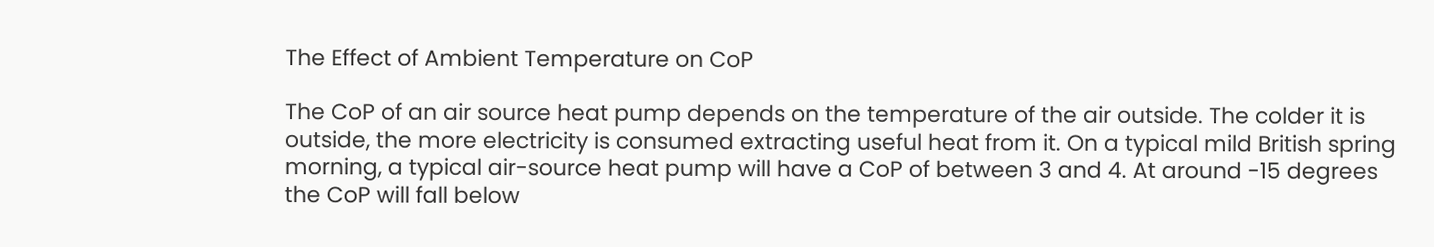The Effect of Ambient Temperature on CoP

The CoP of an air source heat pump depends on the temperature of the air outside. The colder it is outside, the more electricity is consumed extracting useful heat from it. On a typical mild British spring morning, a typical air-source heat pump will have a CoP of between 3 and 4. At around -15 degrees the CoP will fall below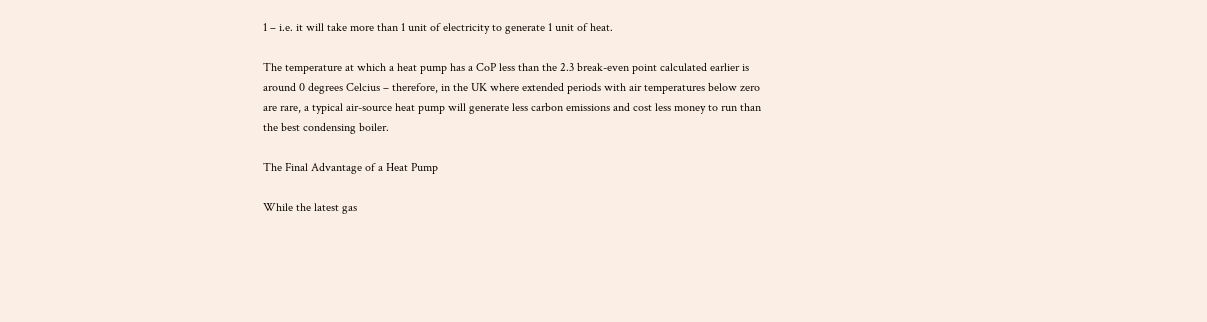1 – i.e. it will take more than 1 unit of electricity to generate 1 unit of heat.

The temperature at which a heat pump has a CoP less than the 2.3 break-even point calculated earlier is around 0 degrees Celcius – therefore, in the UK where extended periods with air temperatures below zero are rare, a typical air-source heat pump will generate less carbon emissions and cost less money to run than the best condensing boiler.

The Final Advantage of a Heat Pump

While the latest gas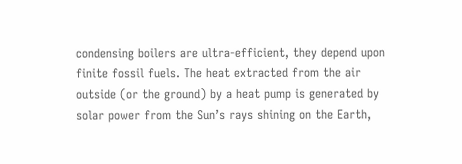condensing boilers are ultra-efficient, they depend upon finite fossil fuels. The heat extracted from the air outside (or the ground) by a heat pump is generated by solar power from the Sun’s rays shining on the Earth,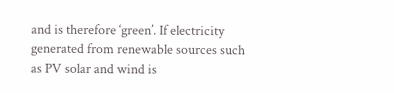and is therefore ‘green’. If electricity generated from renewable sources such as PV solar and wind is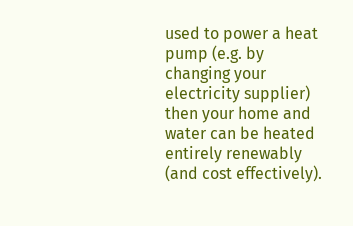used to power a heat pump (e.g. by changing your electricity supplier) then your home and water can be heated entirely renewably (and cost effectively).